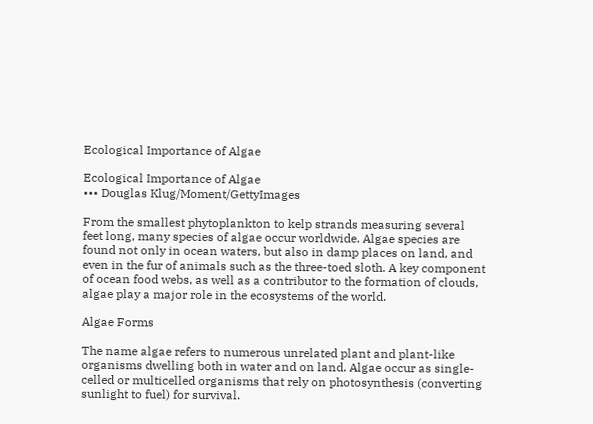Ecological Importance of Algae

Ecological Importance of Algae
••• Douglas Klug/Moment/GettyImages

From the smallest phytoplankton to kelp strands measuring several feet long, many species of algae occur worldwide. Algae species are found not only in ocean waters, but also in damp places on land, and even in the fur of animals such as the three-toed sloth. A key component of ocean food webs, as well as a contributor to the formation of clouds, algae play a major role in the ecosystems of the world.

Algae Forms

The name algae refers to numerous unrelated plant and plant-like organisms dwelling both in water and on land. Algae occur as single-celled or multicelled organisms that rely on photosynthesis (converting sunlight to fuel) for survival.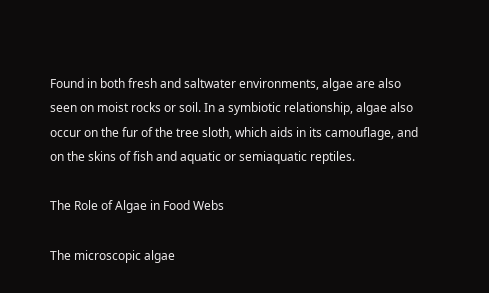Found in both fresh and saltwater environments, algae are also seen on moist rocks or soil. In a symbiotic relationship, algae also occur on the fur of the tree sloth, which aids in its camouflage, and on the skins of fish and aquatic or semiaquatic reptiles.

The Role of Algae in Food Webs

The microscopic algae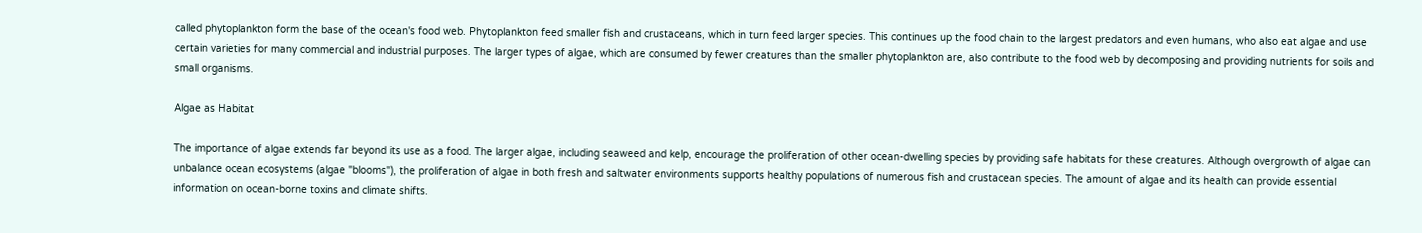called phytoplankton form the base of the ocean's food web. Phytoplankton feed smaller fish and crustaceans, which in turn feed larger species. This continues up the food chain to the largest predators and even humans, who also eat algae and use certain varieties for many commercial and industrial purposes. The larger types of algae, which are consumed by fewer creatures than the smaller phytoplankton are, also contribute to the food web by decomposing and providing nutrients for soils and small organisms.

Algae as Habitat

The importance of algae extends far beyond its use as a food. The larger algae, including seaweed and kelp, encourage the proliferation of other ocean-dwelling species by providing safe habitats for these creatures. Although overgrowth of algae can unbalance ocean ecosystems (algae "blooms"), the proliferation of algae in both fresh and saltwater environments supports healthy populations of numerous fish and crustacean species. The amount of algae and its health can provide essential information on ocean-borne toxins and climate shifts.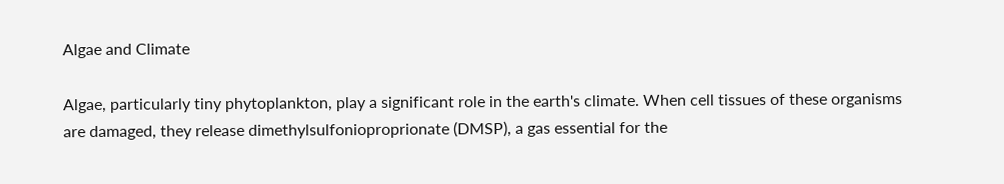Algae and Climate

Algae, particularly tiny phytoplankton, play a significant role in the earth's climate. When cell tissues of these organisms are damaged, they release dimethylsulfonioproprionate (DMSP), a gas essential for the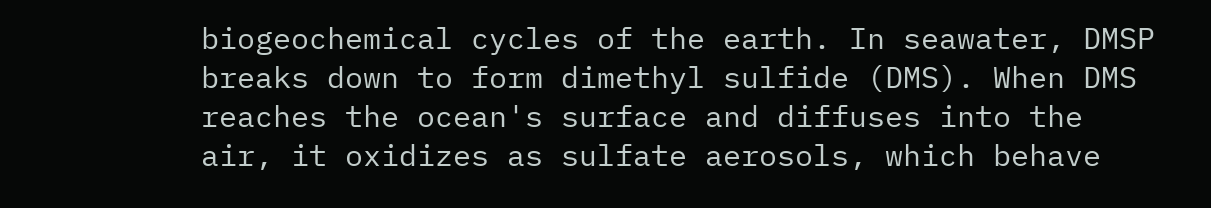biogeochemical cycles of the earth. In seawater, DMSP breaks down to form dimethyl sulfide (DMS). When DMS reaches the ocean's surface and diffuses into the air, it oxidizes as sulfate aerosols, which behave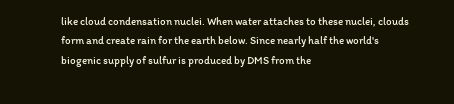like cloud condensation nuclei. When water attaches to these nuclei, clouds form and create rain for the earth below. Since nearly half the world's biogenic supply of sulfur is produced by DMS from the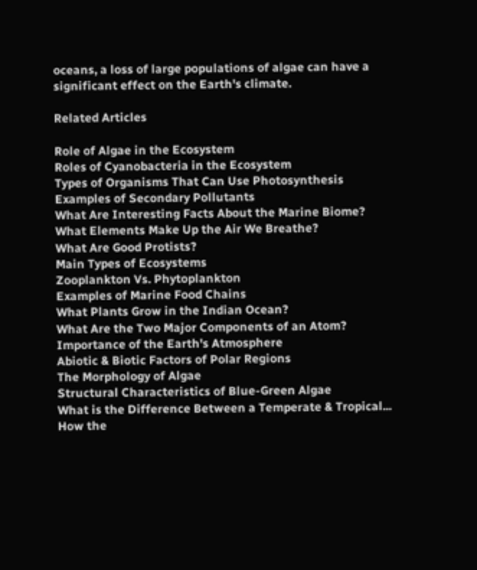oceans, a loss of large populations of algae can have a significant effect on the Earth's climate.

Related Articles

Role of Algae in the Ecosystem
Roles of Cyanobacteria in the Ecosystem
Types of Organisms That Can Use Photosynthesis
Examples of Secondary Pollutants
What Are Interesting Facts About the Marine Biome?
What Elements Make Up the Air We Breathe?
What Are Good Protists?
Main Types of Ecosystems
Zooplankton Vs. Phytoplankton
Examples of Marine Food Chains
What Plants Grow in the Indian Ocean?
What Are the Two Major Components of an Atom?
Importance of the Earth's Atmosphere
Abiotic & Biotic Factors of Polar Regions
The Morphology of Algae
Structural Characteristics of Blue-Green Algae
What is the Difference Between a Temperate & Tropical...
How the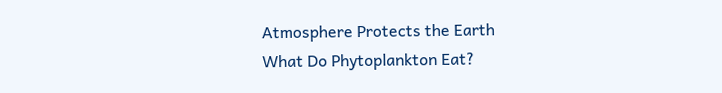Atmosphere Protects the Earth
What Do Phytoplankton Eat?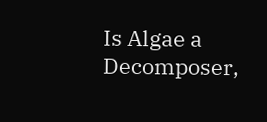Is Algae a Decomposer,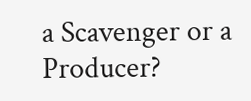a Scavenger or a Producer?